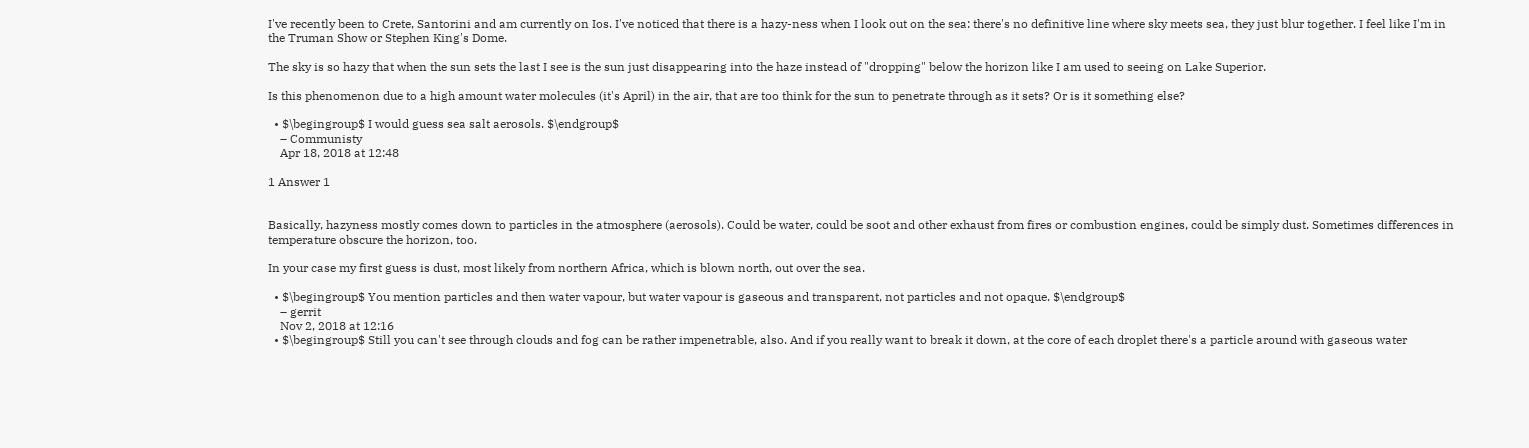I've recently been to Crete, Santorini and am currently on Ios. I've noticed that there is a hazy-ness when I look out on the sea: there's no definitive line where sky meets sea, they just blur together. I feel like I'm in the Truman Show or Stephen King's Dome.

The sky is so hazy that when the sun sets the last I see is the sun just disappearing into the haze instead of "dropping" below the horizon like I am used to seeing on Lake Superior.

Is this phenomenon due to a high amount water molecules (it's April) in the air, that are too think for the sun to penetrate through as it sets? Or is it something else?

  • $\begingroup$ I would guess sea salt aerosols. $\endgroup$
    – Communisty
    Apr 18, 2018 at 12:48

1 Answer 1


Basically, hazyness mostly comes down to particles in the atmosphere (aerosols). Could be water, could be soot and other exhaust from fires or combustion engines, could be simply dust. Sometimes differences in temperature obscure the horizon, too.

In your case my first guess is dust, most likely from northern Africa, which is blown north, out over the sea.

  • $\begingroup$ You mention particles and then water vapour, but water vapour is gaseous and transparent, not particles and not opaque. $\endgroup$
    – gerrit
    Nov 2, 2018 at 12:16
  • $\begingroup$ Still you can't see through clouds and fog can be rather impenetrable, also. And if you really want to break it down, at the core of each droplet there's a particle around with gaseous water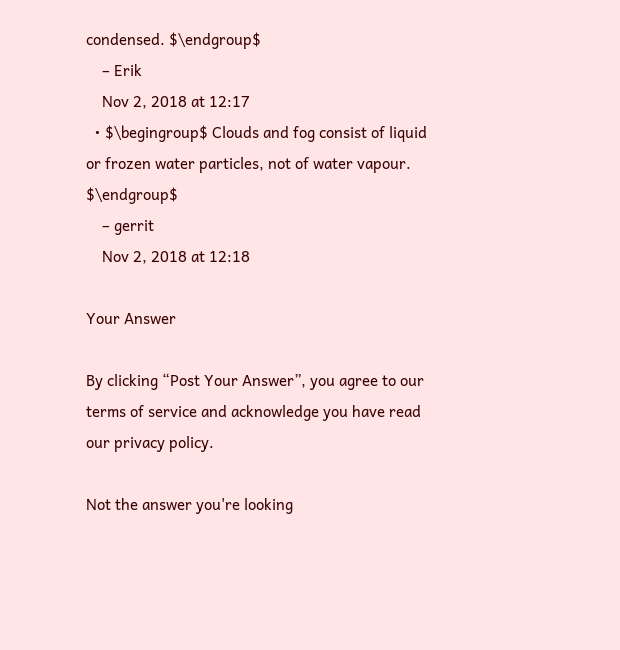condensed. $\endgroup$
    – Erik
    Nov 2, 2018 at 12:17
  • $\begingroup$ Clouds and fog consist of liquid or frozen water particles, not of water vapour. $\endgroup$
    – gerrit
    Nov 2, 2018 at 12:18

Your Answer

By clicking “Post Your Answer”, you agree to our terms of service and acknowledge you have read our privacy policy.

Not the answer you're looking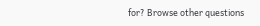for? Browse other questions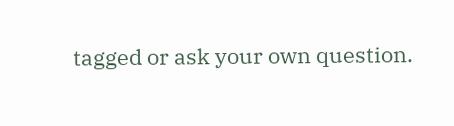tagged or ask your own question.